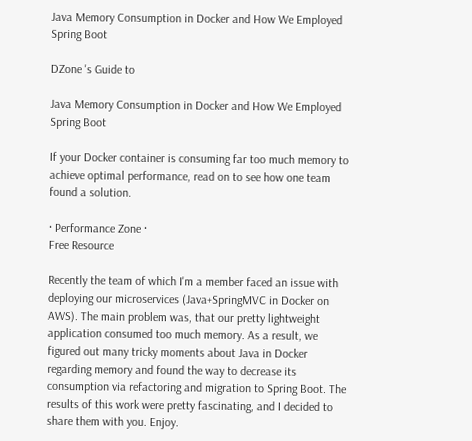Java Memory Consumption in Docker and How We Employed Spring Boot

DZone 's Guide to

Java Memory Consumption in Docker and How We Employed Spring Boot

If your Docker container is consuming far too much memory to achieve optimal performance, read on to see how one team found a solution.

· Performance Zone ·
Free Resource

Recently the team of which I'm a member faced an issue with deploying our microservices (Java+SpringMVC in Docker on AWS). The main problem was, that our pretty lightweight application consumed too much memory. As a result, we figured out many tricky moments about Java in Docker regarding memory and found the way to decrease its consumption via refactoring and migration to Spring Boot. The results of this work were pretty fascinating, and I decided to share them with you. Enjoy.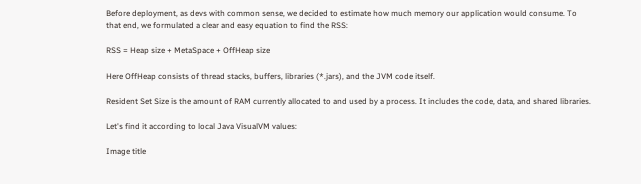Before deployment, as devs with common sense, we decided to estimate how much memory our application would consume. To that end, we formulated a clear and easy equation to find the RSS:

RSS = Heap size + MetaSpace + OffHeap size

Here OffHeap consists of thread stacks, buffers, libraries (*.jars), and the JVM code itself.

Resident Set Size is the amount of RAM currently allocated to and used by a process. It includes the code, data, and shared libraries.

Let's find it according to local Java VisualVM values:

Image title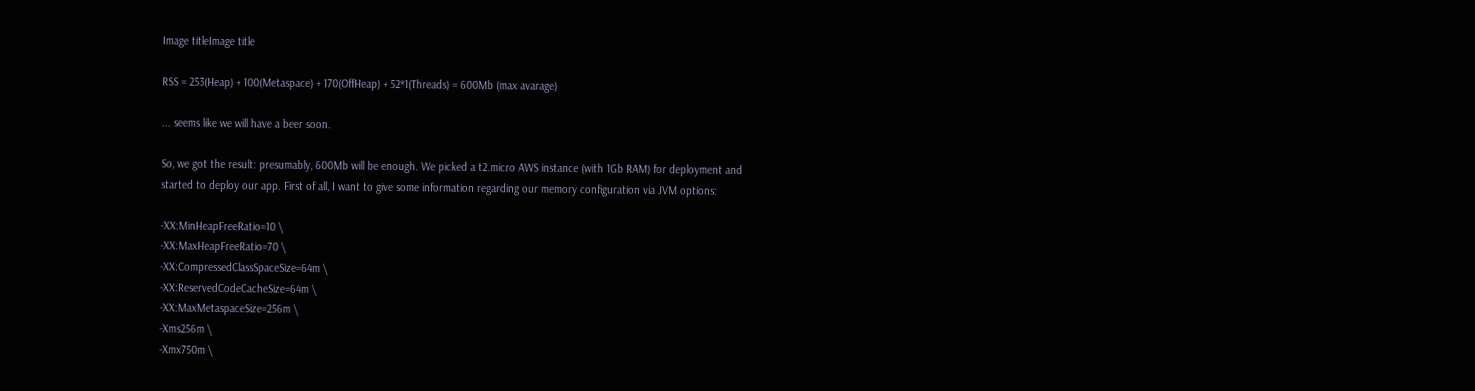Image titleImage title

RSS = 253(Heap) + 100(Metaspace) + 170(OffHeap) + 52*1(Threads) = 600Mb (max avarage)

... seems like we will have a beer soon.

So, we got the result: presumably, 600Mb will be enough. We picked a t2.micro AWS instance (with 1Gb RAM) for deployment and started to deploy our app. First of all, I want to give some information regarding our memory configuration via JVM options:

-XX:MinHeapFreeRatio=10 \
-XX:MaxHeapFreeRatio=70 \
-XX:CompressedClassSpaceSize=64m \
-XX:ReservedCodeCacheSize=64m \
-XX:MaxMetaspaceSize=256m \
-Xms256m \
-Xmx750m \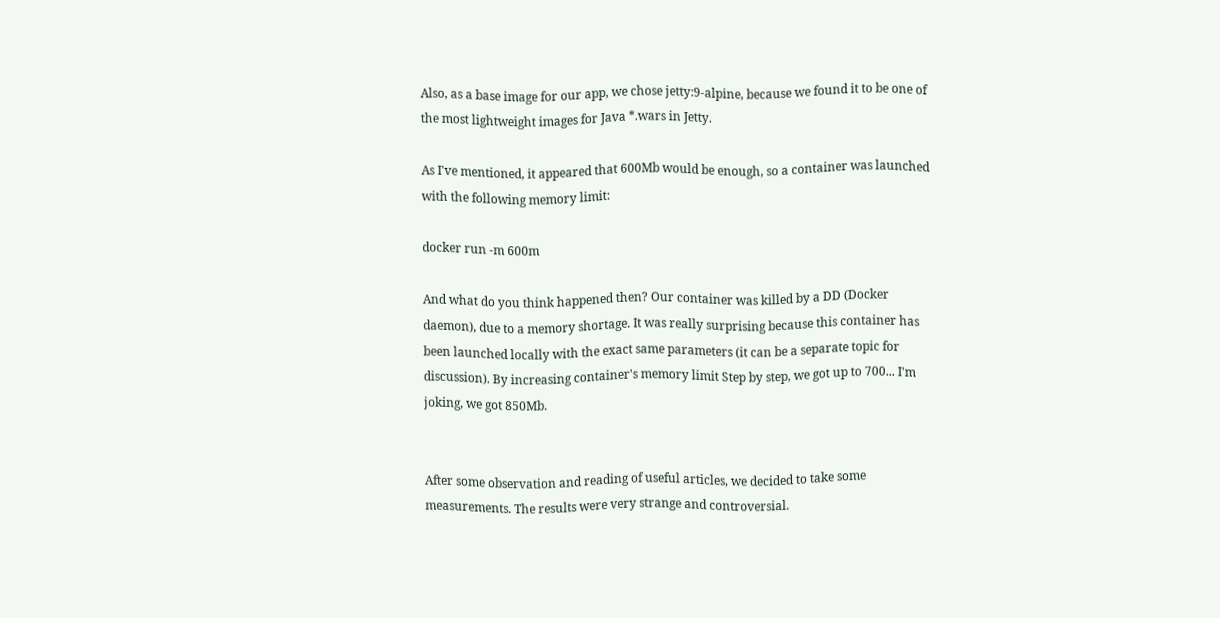Also, as a base image for our app, we chose jetty:9-alpine, because we found it to be one of the most lightweight images for Java *.wars in Jetty.

As I've mentioned, it appeared that 600Mb would be enough, so a container was launched with the following memory limit:

docker run -m 600m

And what do you think happened then? Our container was killed by a DD (Docker daemon), due to a memory shortage. It was really surprising because this container has been launched locally with the exact same parameters (it can be a separate topic for discussion). By increasing container's memory limit Step by step, we got up to 700... I'm joking, we got 850Mb.


After some observation and reading of useful articles, we decided to take some measurements. The results were very strange and controversial.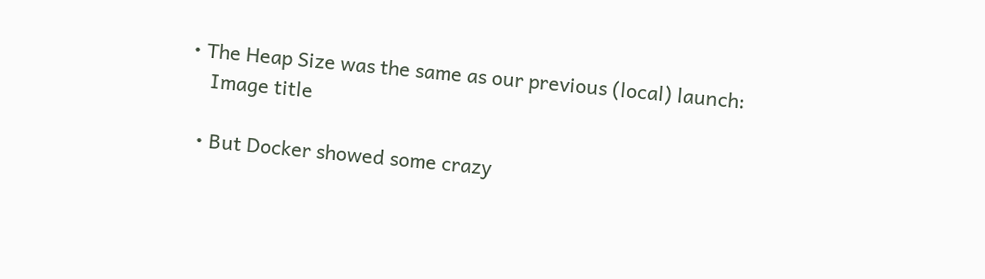• The Heap Size was the same as our previous (local) launch:
    Image title

  • But Docker showed some crazy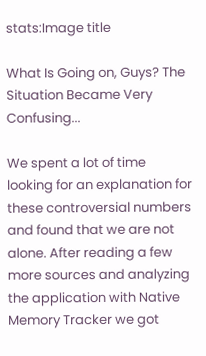stats:Image title

What Is Going on, Guys? The Situation Became Very Confusing...

We spent a lot of time looking for an explanation for these controversial numbers and found that we are not alone. After reading a few more sources and analyzing the application with Native Memory Tracker we got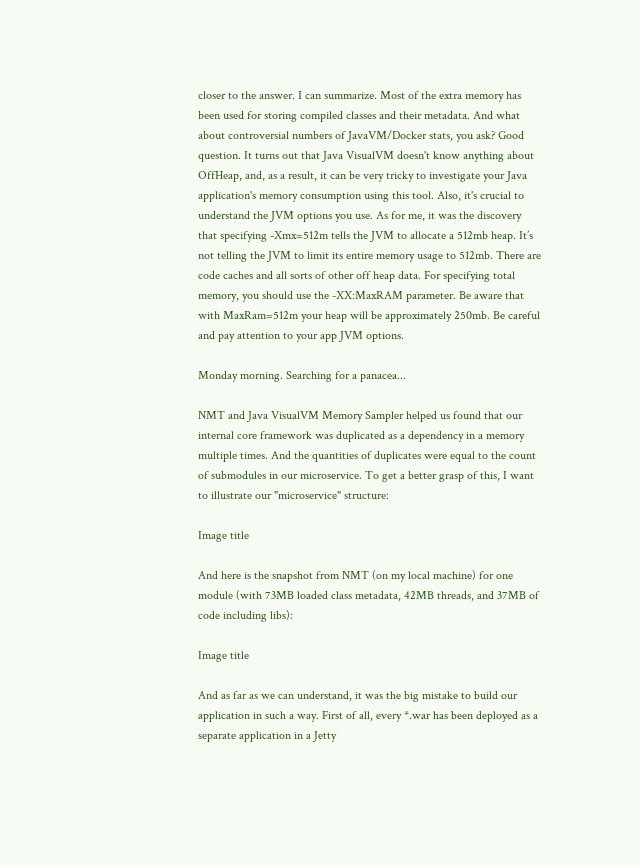closer to the answer. I can summarize. Most of the extra memory has been used for storing compiled classes and their metadata. And what about controversial numbers of JavaVM/Docker stats, you ask? Good question. It turns out that Java VisualVM doesn't know anything about OffHeap, and, as a result, it can be very tricky to investigate your Java application's memory consumption using this tool. Also, it's crucial to understand the JVM options you use. As for me, it was the discovery that specifying -Xmx=512m tells the JVM to allocate a 512mb heap. It’s not telling the JVM to limit its entire memory usage to 512mb. There are code caches and all sorts of other off heap data. For specifying total memory, you should use the -XX:MaxRAM parameter. Be aware that with MaxRam=512m your heap will be approximately 250mb. Be careful and pay attention to your app JVM options.

Monday morning. Searching for a panacea...

NMT and Java VisualVM Memory Sampler helped us found that our internal core framework was duplicated as a dependency in a memory multiple times. And the quantities of duplicates were equal to the count of submodules in our microservice. To get a better grasp of this, I want to illustrate our "microservice" structure:

Image title

And here is the snapshot from NMT (on my local machine) for one module (with 73MB loaded class metadata, 42MB threads, and 37MB of code including libs):

Image title

And as far as we can understand, it was the big mistake to build our application in such a way. First of all, every *.war has been deployed as a separate application in a Jetty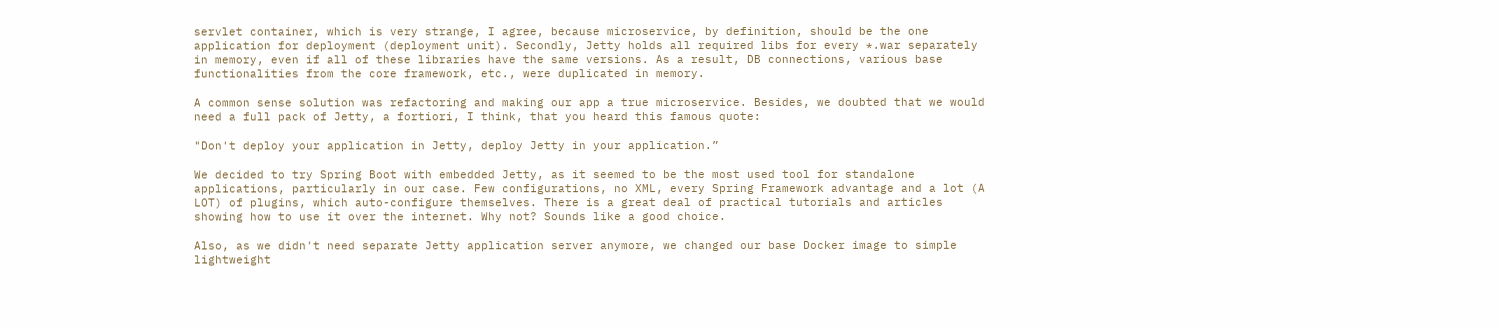servlet container, which is very strange, I agree, because microservice, by definition, should be the one application for deployment (deployment unit). Secondly, Jetty holds all required libs for every *.war separately in memory, even if all of these libraries have the same versions. As a result, DB connections, various base functionalities from the core framework, etc., were duplicated in memory.

A common sense solution was refactoring and making our app a true microservice. Besides, we doubted that we would need a full pack of Jetty, a fortiori, I think, that you heard this famous quote:

"Don't deploy your application in Jetty, deploy Jetty in your application.”

We decided to try Spring Boot with embedded Jetty, as it seemed to be the most used tool for standalone applications, particularly in our case. Few configurations, no XML, every Spring Framework advantage and a lot (A LOT) of plugins, which auto-configure themselves. There is a great deal of practical tutorials and articles showing how to use it over the internet. Why not? Sounds like a good choice.

Also, as we didn't need separate Jetty application server anymore, we changed our base Docker image to simple lightweight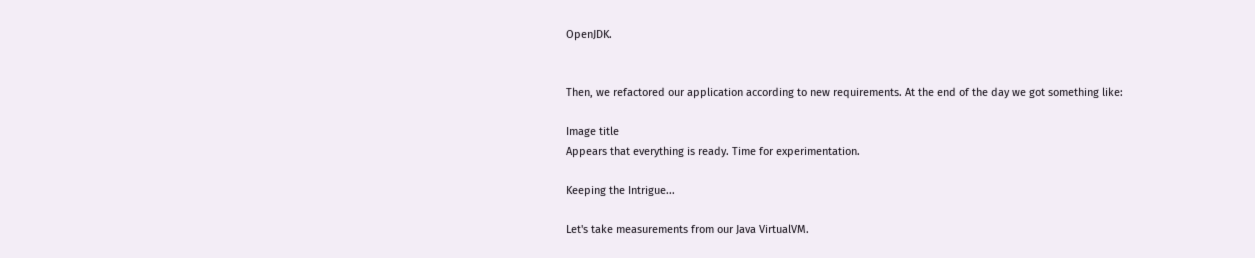OpenJDK.


Then, we refactored our application according to new requirements. At the end of the day we got something like:

Image title
Appears that everything is ready. Time for experimentation.

Keeping the Intrigue...

Let's take measurements from our Java VirtualVM.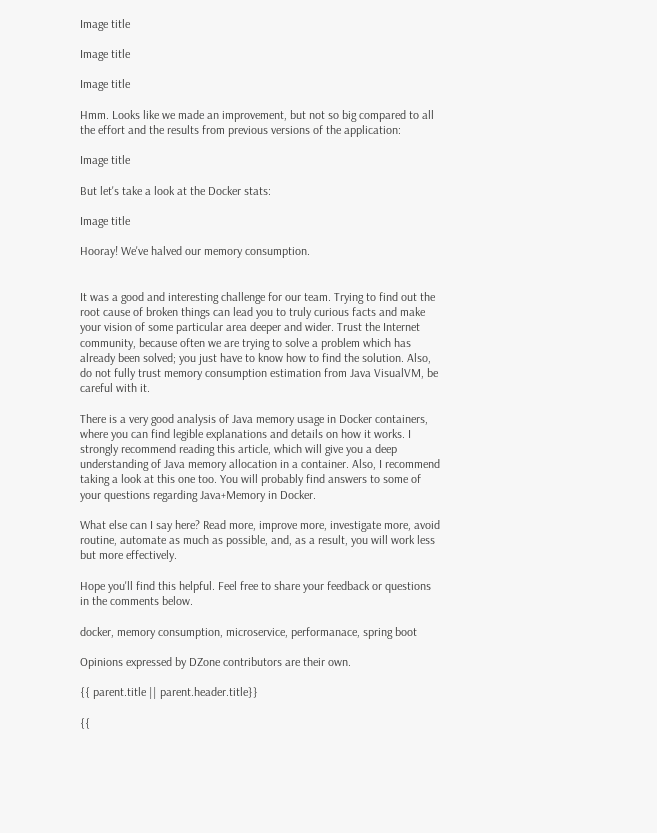Image title

Image title

Image title

Hmm. Looks like we made an improvement, but not so big compared to all the effort and the results from previous versions of the application:

Image title

But let's take a look at the Docker stats:

Image title

Hooray! We've halved our memory consumption.


It was a good and interesting challenge for our team. Trying to find out the root cause of broken things can lead you to truly curious facts and make your vision of some particular area deeper and wider. Trust the Internet community, because often we are trying to solve a problem which has already been solved; you just have to know how to find the solution. Also, do not fully trust memory consumption estimation from Java VisualVM, be careful with it.

There is a very good analysis of Java memory usage in Docker containers, where you can find legible explanations and details on how it works. I strongly recommend reading this article, which will give you a deep understanding of Java memory allocation in a container. Also, I recommend taking a look at this one too. You will probably find answers to some of your questions regarding Java+Memory in Docker.

What else can I say here? Read more, improve more, investigate more, avoid routine, automate as much as possible, and, as a result, you will work less but more effectively.

Hope you'll find this helpful. Feel free to share your feedback or questions in the comments below.

docker, memory consumption, microservice, performanace, spring boot

Opinions expressed by DZone contributors are their own.

{{ parent.title || parent.header.title}}

{{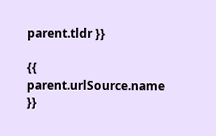parent.tldr }}

{{ parent.urlSource.name }}